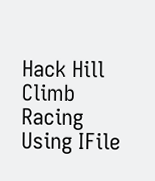Hack Hill Climb Racing Using IFile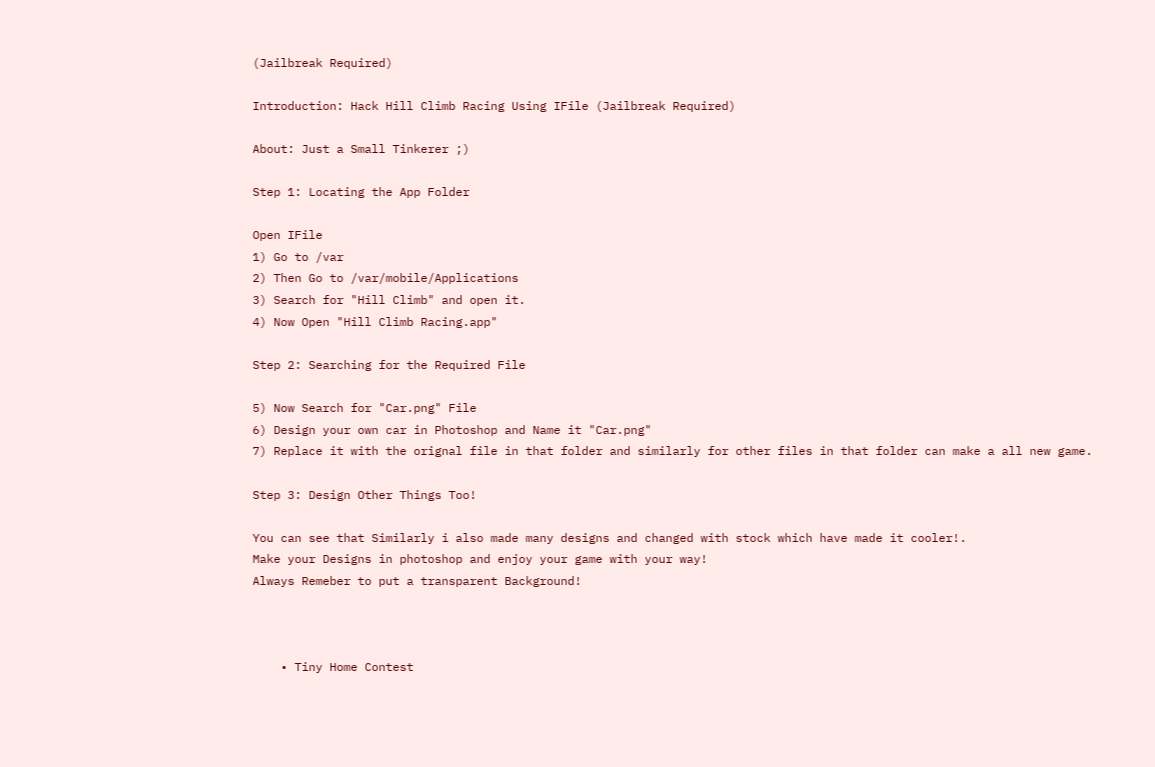(Jailbreak Required)

Introduction: Hack Hill Climb Racing Using IFile (Jailbreak Required)

About: Just a Small Tinkerer ;)

Step 1: Locating the App Folder

Open IFile
1) Go to /var
2) Then Go to /var/mobile/Applications
3) Search for "Hill Climb" and open it.
4) Now Open "Hill Climb Racing.app"

Step 2: Searching for the Required File

5) Now Search for "Car.png" File
6) Design your own car in Photoshop and Name it "Car.png"
7) Replace it with the orignal file in that folder and similarly for other files in that folder can make a all new game.

Step 3: Design Other Things Too!

You can see that Similarly i also made many designs and changed with stock which have made it cooler!.
Make your Designs in photoshop and enjoy your game with your way!
Always Remeber to put a transparent Background!



    • Tiny Home Contest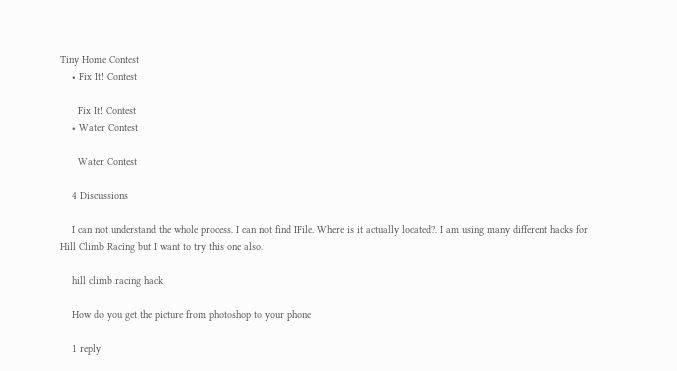Tiny Home Contest
    • Fix It! Contest

      Fix It! Contest
    • Water Contest

      Water Contest

    4 Discussions

    I can not understand the whole process. I can not find IFile. Where is it actually located?. I am using many different hacks for Hill Climb Racing but I want to try this one also.

    hill climb racing hack

    How do you get the picture from photoshop to your phone

    1 reply